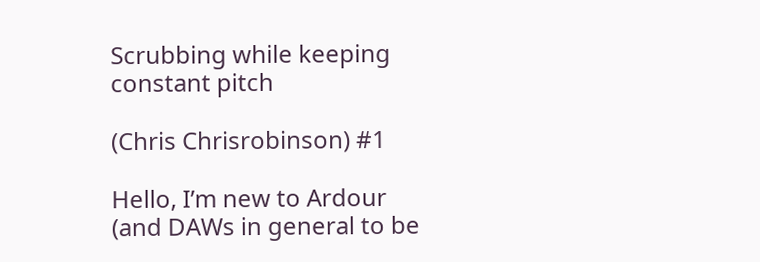Scrubbing while keeping constant pitch

(Chris Chrisrobinson) #1

Hello, I’m new to Ardour (and DAWs in general to be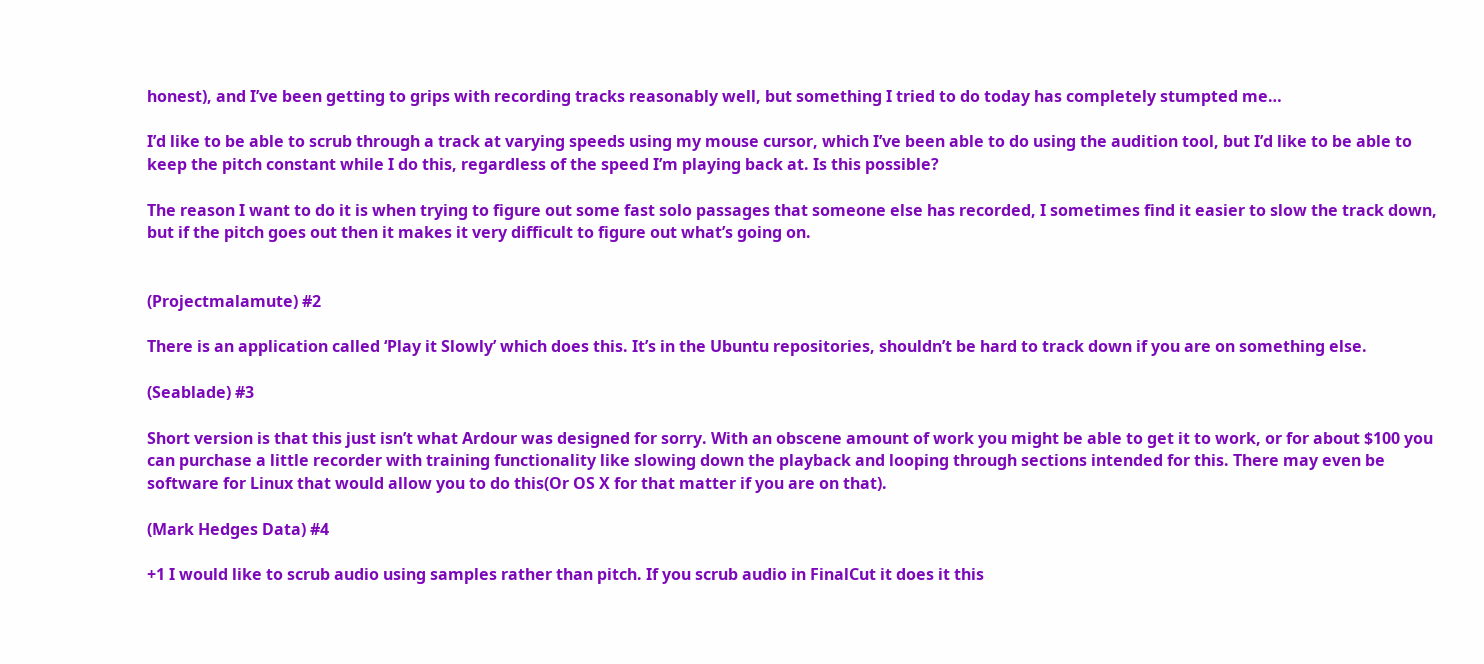honest), and I’ve been getting to grips with recording tracks reasonably well, but something I tried to do today has completely stumpted me…

I’d like to be able to scrub through a track at varying speeds using my mouse cursor, which I’ve been able to do using the audition tool, but I’d like to be able to keep the pitch constant while I do this, regardless of the speed I’m playing back at. Is this possible?

The reason I want to do it is when trying to figure out some fast solo passages that someone else has recorded, I sometimes find it easier to slow the track down, but if the pitch goes out then it makes it very difficult to figure out what’s going on.


(Projectmalamute) #2

There is an application called ‘Play it Slowly’ which does this. It’s in the Ubuntu repositories, shouldn’t be hard to track down if you are on something else.

(Seablade) #3

Short version is that this just isn’t what Ardour was designed for sorry. With an obscene amount of work you might be able to get it to work, or for about $100 you can purchase a little recorder with training functionality like slowing down the playback and looping through sections intended for this. There may even be software for Linux that would allow you to do this(Or OS X for that matter if you are on that).

(Mark Hedges Data) #4

+1 I would like to scrub audio using samples rather than pitch. If you scrub audio in FinalCut it does it this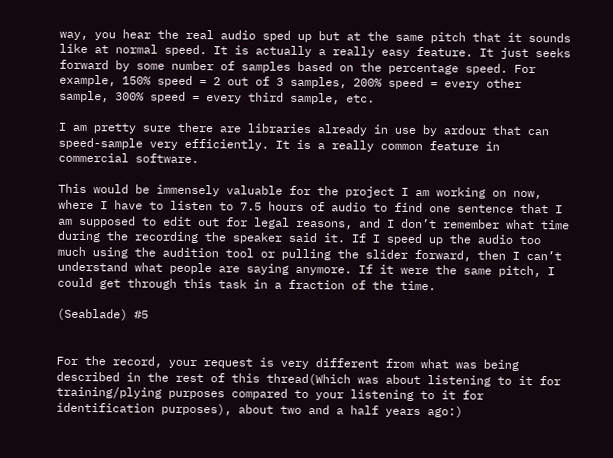way, you hear the real audio sped up but at the same pitch that it sounds like at normal speed. It is actually a really easy feature. It just seeks forward by some number of samples based on the percentage speed. For example, 150% speed = 2 out of 3 samples, 200% speed = every other sample, 300% speed = every third sample, etc.

I am pretty sure there are libraries already in use by ardour that can speed-sample very efficiently. It is a really common feature in commercial software.

This would be immensely valuable for the project I am working on now, where I have to listen to 7.5 hours of audio to find one sentence that I am supposed to edit out for legal reasons, and I don’t remember what time during the recording the speaker said it. If I speed up the audio too much using the audition tool or pulling the slider forward, then I can’t understand what people are saying anymore. If it were the same pitch, I could get through this task in a fraction of the time.

(Seablade) #5


For the record, your request is very different from what was being described in the rest of this thread(Which was about listening to it for training/plying purposes compared to your listening to it for identification purposes), about two and a half years ago:)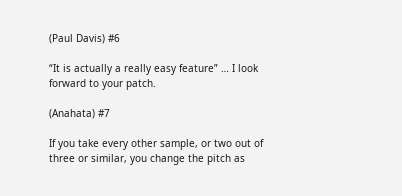(Paul Davis) #6

“It is actually a really easy feature” … I look forward to your patch.

(Anahata) #7

If you take every other sample, or two out of three or similar, you change the pitch as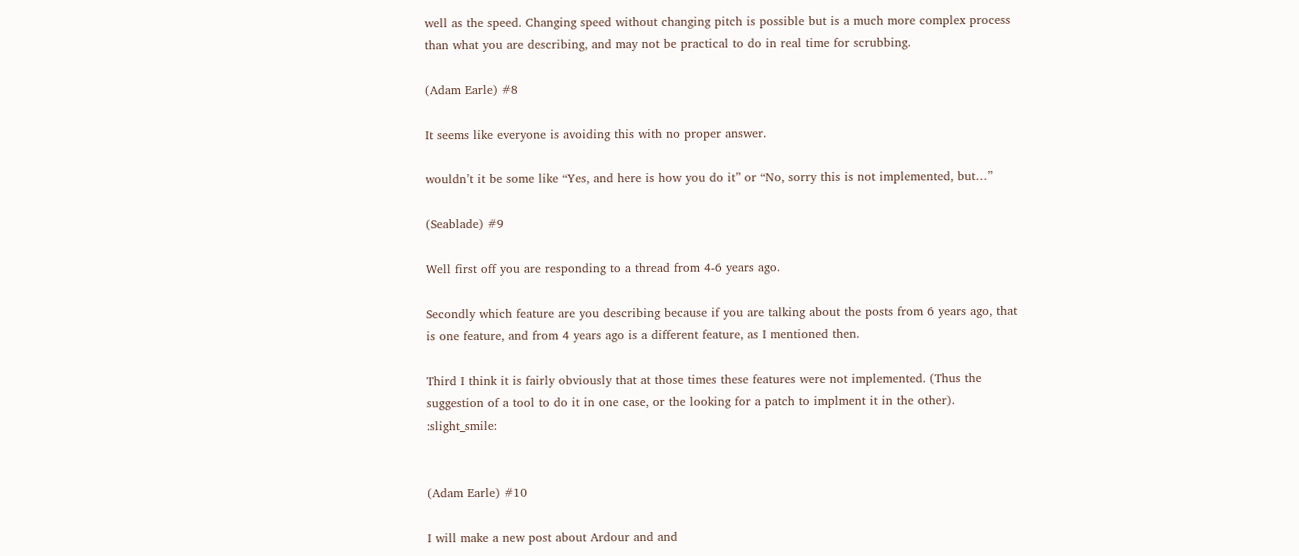well as the speed. Changing speed without changing pitch is possible but is a much more complex process than what you are describing, and may not be practical to do in real time for scrubbing.

(Adam Earle) #8

It seems like everyone is avoiding this with no proper answer.

wouldn’t it be some like “Yes, and here is how you do it” or “No, sorry this is not implemented, but…”

(Seablade) #9

Well first off you are responding to a thread from 4-6 years ago.

Secondly which feature are you describing because if you are talking about the posts from 6 years ago, that is one feature, and from 4 years ago is a different feature, as I mentioned then.

Third I think it is fairly obviously that at those times these features were not implemented. (Thus the suggestion of a tool to do it in one case, or the looking for a patch to implment it in the other). :slight_smile:


(Adam Earle) #10

I will make a new post about Ardour and and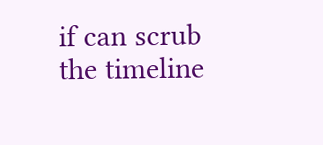if can scrub the timeline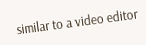similar to a video editor